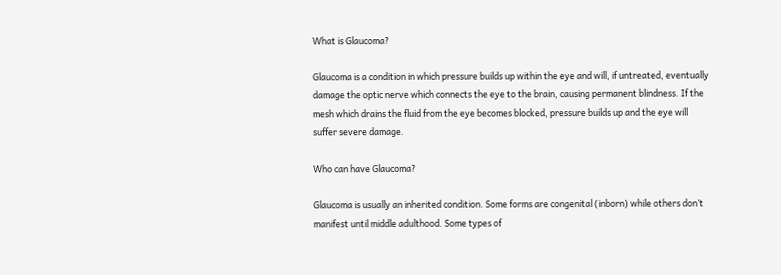What is Glaucoma?

Glaucoma is a condition in which pressure builds up within the eye and will, if untreated, eventually damage the optic nerve which connects the eye to the brain, causing permanent blindness. If the mesh which drains the fluid from the eye becomes blocked, pressure builds up and the eye will suffer severe damage.

Who can have Glaucoma?

Glaucoma is usually an inherited condition. Some forms are congenital (inborn) while others don’t manifest until middle adulthood. Some types of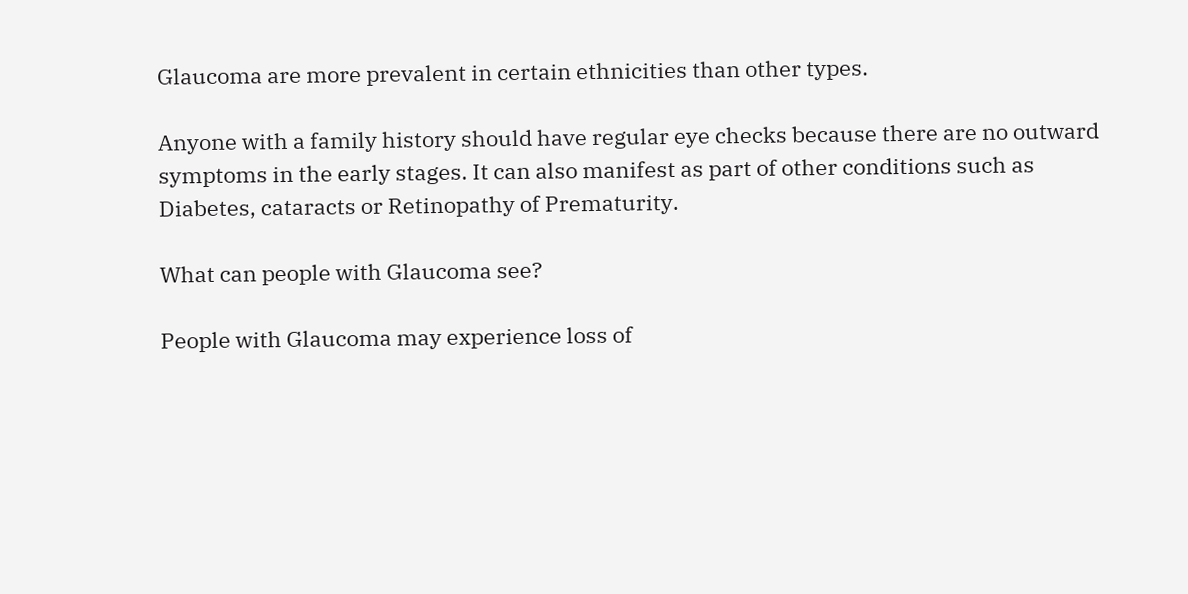Glaucoma are more prevalent in certain ethnicities than other types.

Anyone with a family history should have regular eye checks because there are no outward symptoms in the early stages. It can also manifest as part of other conditions such as Diabetes, cataracts or Retinopathy of Prematurity.

What can people with Glaucoma see?

People with Glaucoma may experience loss of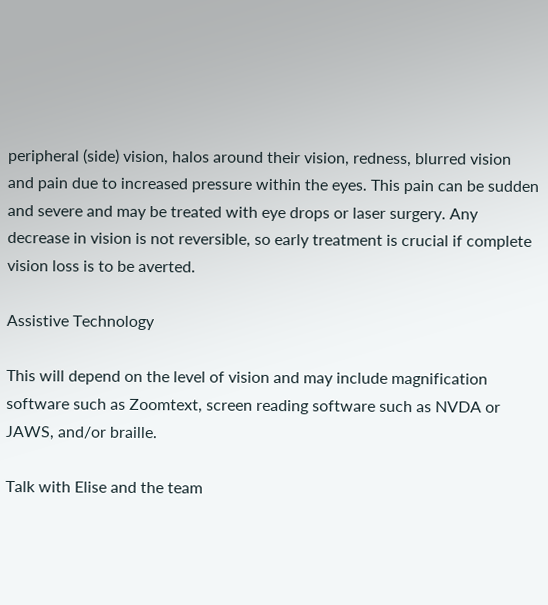peripheral (side) vision, halos around their vision, redness, blurred vision and pain due to increased pressure within the eyes. This pain can be sudden and severe and may be treated with eye drops or laser surgery. Any decrease in vision is not reversible, so early treatment is crucial if complete vision loss is to be averted.

Assistive Technology

This will depend on the level of vision and may include magnification software such as Zoomtext, screen reading software such as NVDA or JAWS, and/or braille.

Talk with Elise and the team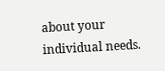about your individual needs.